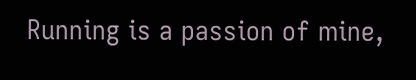Running is a passion of mine,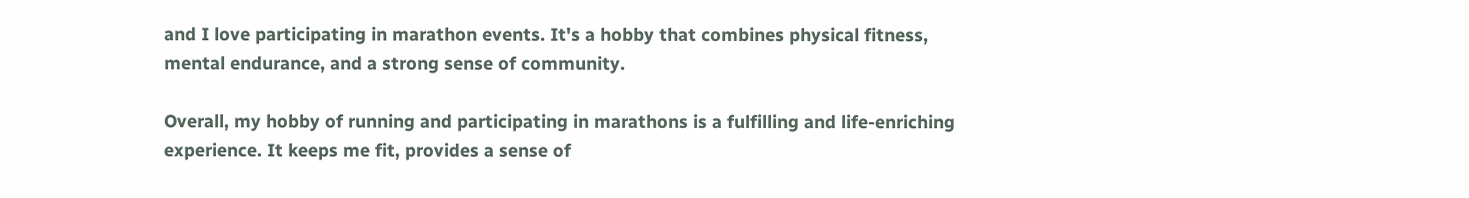and I love participating in marathon events. It's a hobby that combines physical fitness, mental endurance, and a strong sense of community.

Overall, my hobby of running and participating in marathons is a fulfilling and life-enriching experience. It keeps me fit, provides a sense of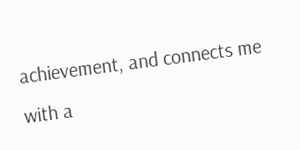achievement, and connects me with a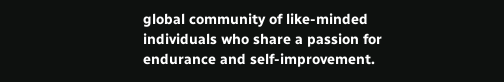global community of like-minded individuals who share a passion for endurance and self-improvement.